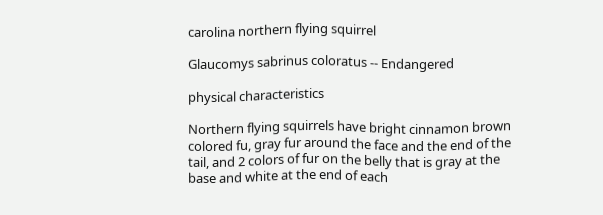carolina northern flying squirrel

Glaucomys sabrinus coloratus -- Endangered

physical characteristics

Northern flying squirrels have bright cinnamon brown colored fu, gray fur around the face and the end of the tail, and 2 colors of fur on the belly that is gray at the base and white at the end of each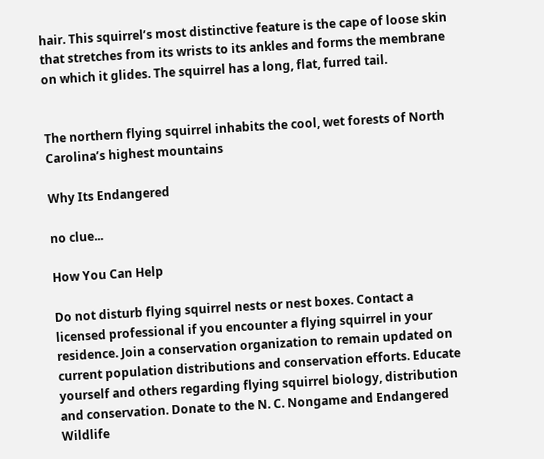hair. This squirrel’s most distinctive feature is the cape of loose skin that stretches from its wrists to its ankles and forms the membrane on which it glides. The squirrel has a long, flat, furred tail.


The northern flying squirrel inhabits the cool, wet forests of North Carolina’s highest mountains

Why Its Endangered

no clue...

How You Can Help

Do not disturb flying squirrel nests or nest boxes. Contact a licensed professional if you encounter a flying squirrel in your residence. Join a conservation organization to remain updated on current population distributions and conservation efforts. Educate yourself and others regarding flying squirrel biology, distribution and conservation. Donate to the N. C. Nongame and Endangered Wildlife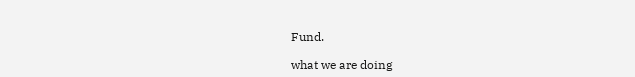Fund.

what we are doing